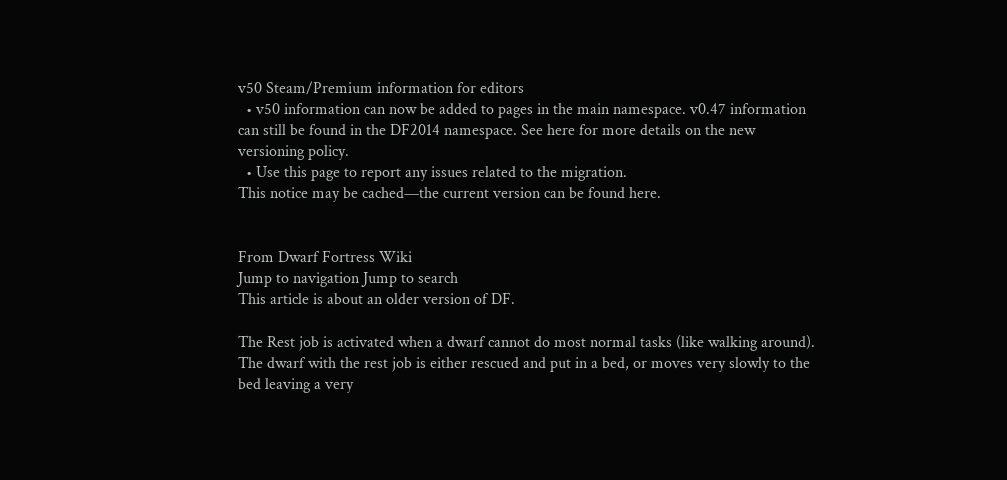v50 Steam/Premium information for editors
  • v50 information can now be added to pages in the main namespace. v0.47 information can still be found in the DF2014 namespace. See here for more details on the new versioning policy.
  • Use this page to report any issues related to the migration.
This notice may be cached—the current version can be found here.


From Dwarf Fortress Wiki
Jump to navigation Jump to search
This article is about an older version of DF.

The Rest job is activated when a dwarf cannot do most normal tasks (like walking around). The dwarf with the rest job is either rescued and put in a bed, or moves very slowly to the bed leaving a very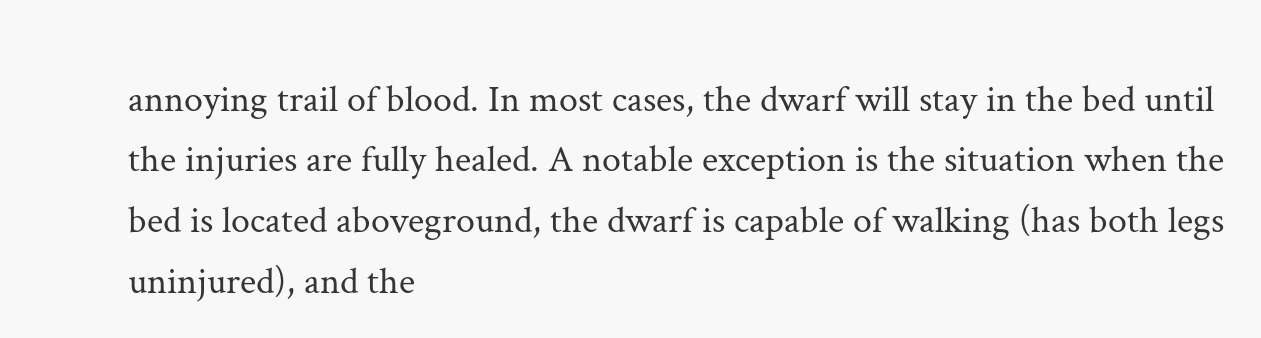annoying trail of blood. In most cases, the dwarf will stay in the bed until the injuries are fully healed. A notable exception is the situation when the bed is located aboveground, the dwarf is capable of walking (has both legs uninjured), and the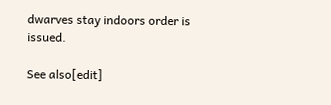dwarves stay indoors order is issued.

See also[edit]